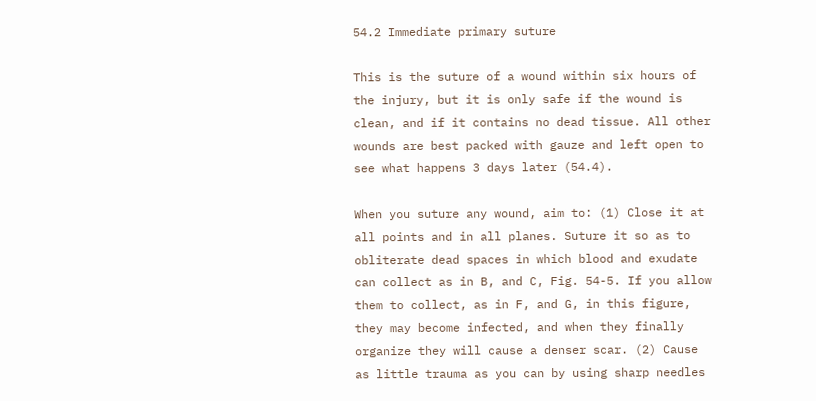54.2 Immediate primary suture

This is the suture of a wound within six hours of the injury, but it is only safe if the wound is clean, and if it contains no dead tissue. All other wounds are best packed with gauze and left open to see what happens 3 days later (54.4).

When you suture any wound, aim to: (1) Close it at all points and in all planes. Suture it so as to obliterate dead spaces in which blood and exudate can collect as in B, and C, Fig. 54-5. If you allow them to collect, as in F, and G, in this figure, they may become infected, and when they finally organize they will cause a denser scar. (2) Cause as little trauma as you can by using sharp needles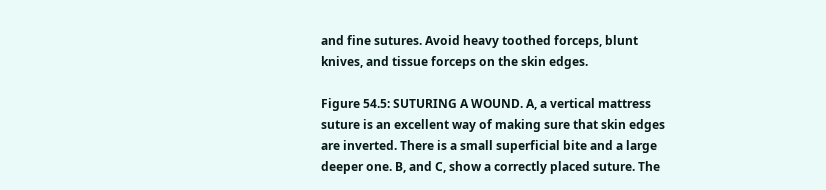and fine sutures. Avoid heavy toothed forceps, blunt knives, and tissue forceps on the skin edges.

Figure 54.5: SUTURING A WOUND. A, a vertical mattress suture is an excellent way of making sure that skin edges are inverted. There is a small superficial bite and a large deeper one. B, and C, show a correctly placed suture. The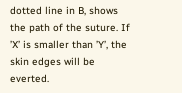dotted line in B, shows the path of the suture. If ’X’ is smaller than ’Y’, the skin edges will be everted.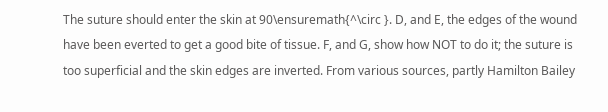The suture should enter the skin at 90\ensuremath{^\circ }. D, and E, the edges of the wound have been everted to get a good bite of tissue. F, and G, show how NOT to do it; the suture is too superficial and the skin edges are inverted. From various sources, partly Hamilton Bailey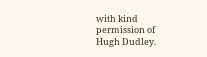with kind permission of Hugh Dudley.